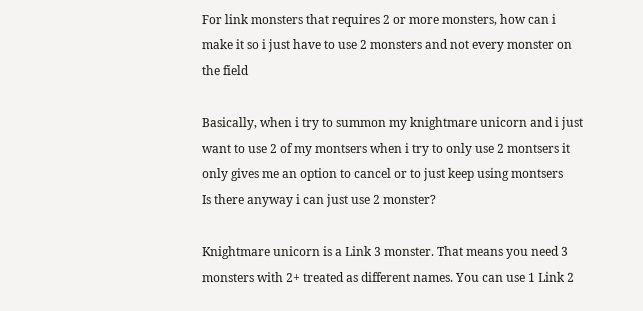For link monsters that requires 2 or more monsters, how can i make it so i just have to use 2 monsters and not every monster on the field

Basically, when i try to summon my knightmare unicorn and i just want to use 2 of my montsers when i try to only use 2 montsers it only gives me an option to cancel or to just keep using montsers
Is there anyway i can just use 2 monster?

Knightmare unicorn is a Link 3 monster. That means you need 3 monsters with 2+ treated as different names. You can use 1 Link 2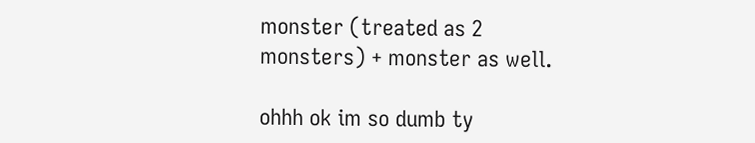monster (treated as 2 monsters) + monster as well.

ohhh ok im so dumb ty